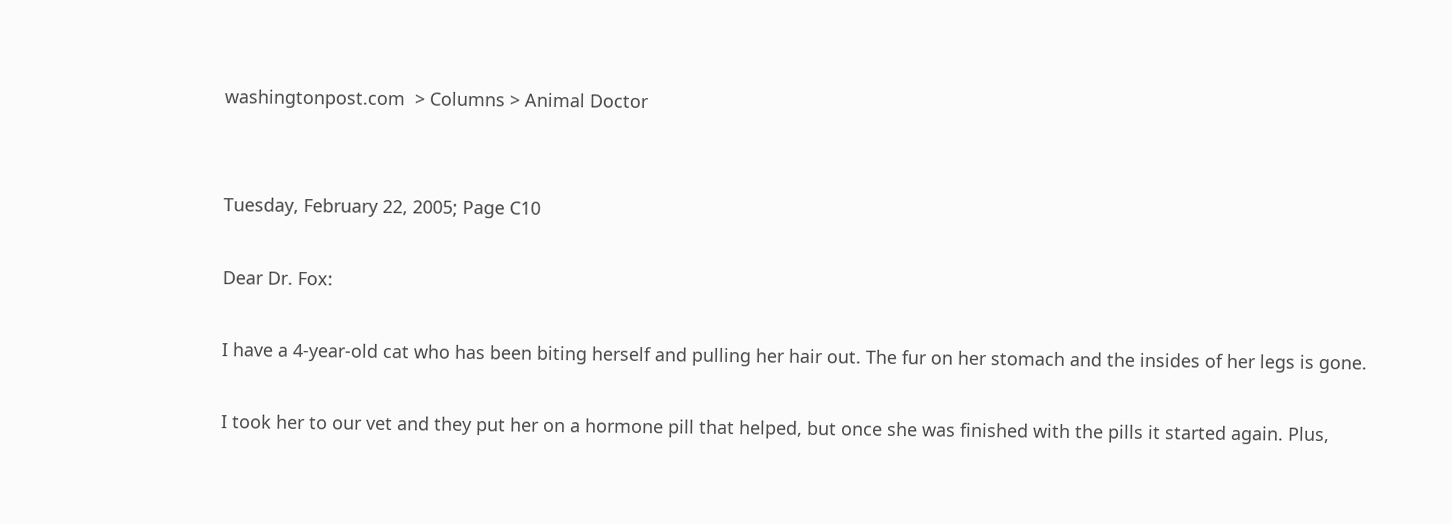washingtonpost.com  > Columns > Animal Doctor


Tuesday, February 22, 2005; Page C10

Dear Dr. Fox:

I have a 4-year-old cat who has been biting herself and pulling her hair out. The fur on her stomach and the insides of her legs is gone.

I took her to our vet and they put her on a hormone pill that helped, but once she was finished with the pills it started again. Plus,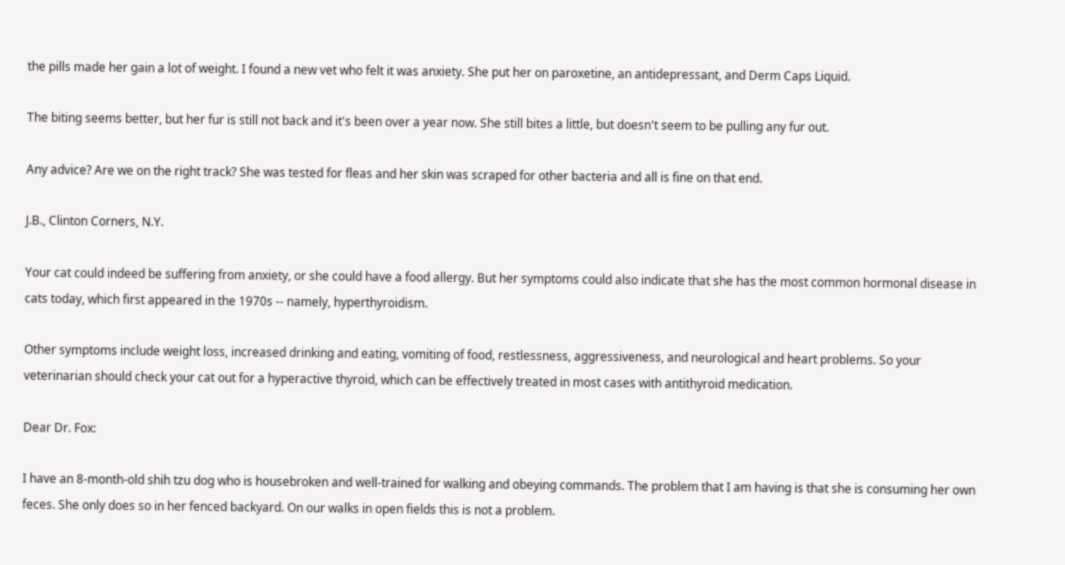the pills made her gain a lot of weight. I found a new vet who felt it was anxiety. She put her on paroxetine, an antidepressant, and Derm Caps Liquid.

The biting seems better, but her fur is still not back and it's been over a year now. She still bites a little, but doesn't seem to be pulling any fur out.

Any advice? Are we on the right track? She was tested for fleas and her skin was scraped for other bacteria and all is fine on that end.

J.B., Clinton Corners, N.Y.

Your cat could indeed be suffering from anxiety, or she could have a food allergy. But her symptoms could also indicate that she has the most common hormonal disease in cats today, which first appeared in the 1970s -- namely, hyperthyroidism.

Other symptoms include weight loss, increased drinking and eating, vomiting of food, restlessness, aggressiveness, and neurological and heart problems. So your veterinarian should check your cat out for a hyperactive thyroid, which can be effectively treated in most cases with antithyroid medication.

Dear Dr. Fox:

I have an 8-month-old shih tzu dog who is housebroken and well-trained for walking and obeying commands. The problem that I am having is that she is consuming her own feces. She only does so in her fenced backyard. On our walks in open fields this is not a problem.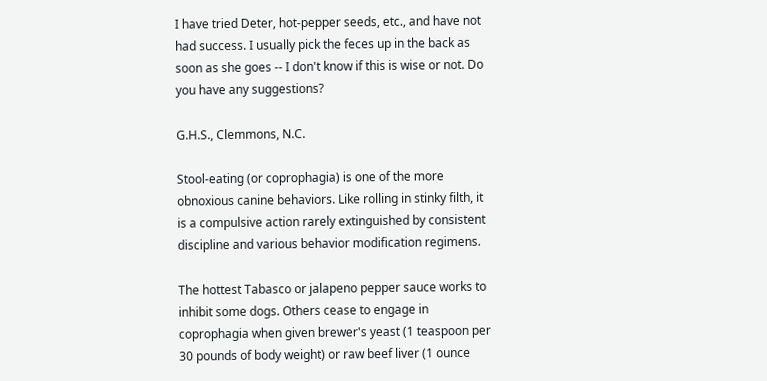I have tried Deter, hot-pepper seeds, etc., and have not had success. I usually pick the feces up in the back as soon as she goes -- I don't know if this is wise or not. Do you have any suggestions?

G.H.S., Clemmons, N.C.

Stool-eating (or coprophagia) is one of the more obnoxious canine behaviors. Like rolling in stinky filth, it is a compulsive action rarely extinguished by consistent discipline and various behavior modification regimens.

The hottest Tabasco or jalapeno pepper sauce works to inhibit some dogs. Others cease to engage in coprophagia when given brewer's yeast (1 teaspoon per 30 pounds of body weight) or raw beef liver (1 ounce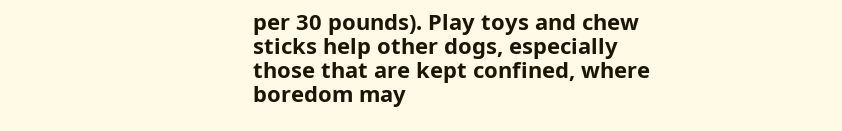per 30 pounds). Play toys and chew sticks help other dogs, especially those that are kept confined, where boredom may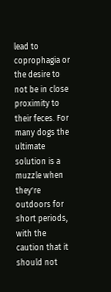lead to coprophagia or the desire to not be in close proximity to their feces. For many dogs the ultimate solution is a muzzle when they're outdoors for short periods, with the caution that it should not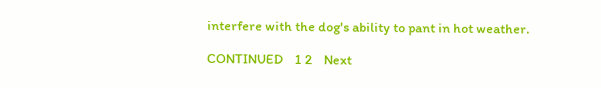interfere with the dog's ability to pant in hot weather.

CONTINUED    1 2    Next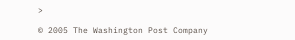>

© 2005 The Washington Post Company